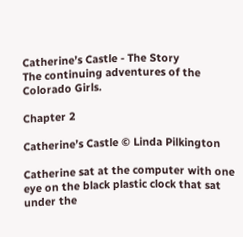Catherine’s Castle - The Story
The continuing adventures of the Colorado Girls.

Chapter 2

Catherine’s Castle © Linda Pilkington

Catherine sat at the computer with one eye on the black plastic clock that sat under the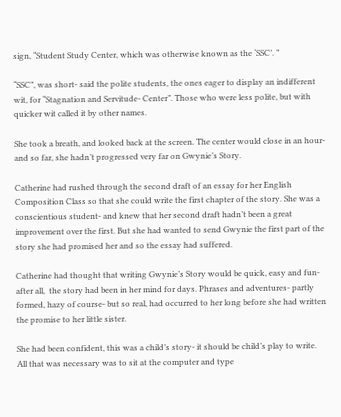sign, “Student Study Center, which was otherwise known as the ‘SSC’. ”

“SSC”, was short- said the polite students, the ones eager to display an indifferent wit, for “Stagnation and Servitude- Center”. Those who were less polite, but with quicker wit called it by other names.

She took a breath, and looked back at the screen. The center would close in an hour- and so far, she hadn’t progressed very far on Gwynie’s Story.

Catherine had rushed through the second draft of an essay for her English Composition Class so that she could write the first chapter of the story. She was a conscientious student- and knew that her second draft hadn’t been a great improvement over the first. But she had wanted to send Gwynie the first part of the story she had promised her and so the essay had suffered.

Catherine had thought that writing Gwynie’s Story would be quick, easy and fun- after all,  the story had been in her mind for days. Phrases and adventures- partly formed, hazy of course- but so real, had occurred to her long before she had written the promise to her little sister.

She had been confident, this was a child’s story- it should be child’s play to write. All that was necessary was to sit at the computer and type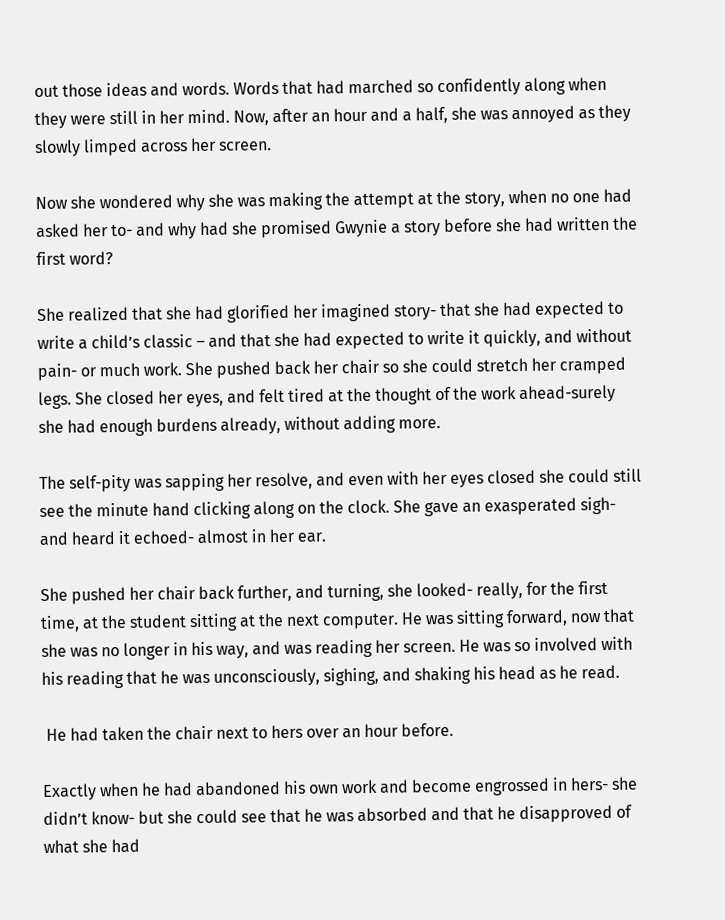out those ideas and words. Words that had marched so confidently along when they were still in her mind. Now, after an hour and a half, she was annoyed as they slowly limped across her screen.

Now she wondered why she was making the attempt at the story, when no one had asked her to- and why had she promised Gwynie a story before she had written the first word?

She realized that she had glorified her imagined story- that she had expected to write a child’s classic – and that she had expected to write it quickly, and without pain- or much work. She pushed back her chair so she could stretch her cramped legs. She closed her eyes, and felt tired at the thought of the work ahead-surely she had enough burdens already, without adding more.

The self-pity was sapping her resolve, and even with her eyes closed she could still see the minute hand clicking along on the clock. She gave an exasperated sigh- and heard it echoed- almost in her ear.

She pushed her chair back further, and turning, she looked- really, for the first time, at the student sitting at the next computer. He was sitting forward, now that she was no longer in his way, and was reading her screen. He was so involved with his reading that he was unconsciously, sighing, and shaking his head as he read.

 He had taken the chair next to hers over an hour before.

Exactly when he had abandoned his own work and become engrossed in hers- she didn’t know- but she could see that he was absorbed and that he disapproved of what she had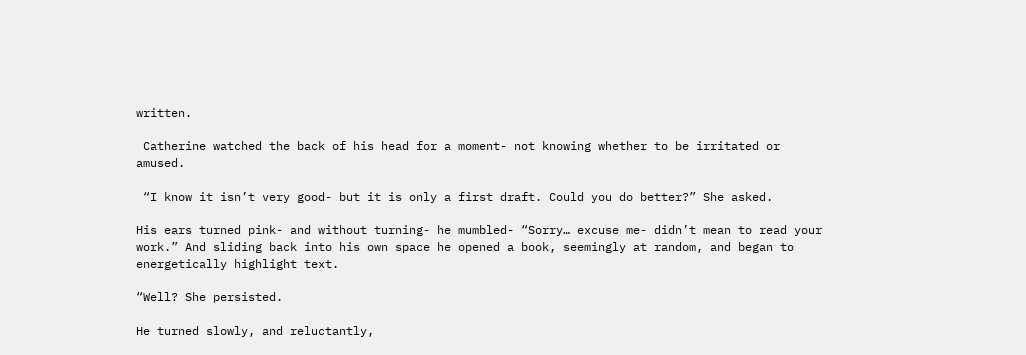written.

 Catherine watched the back of his head for a moment- not knowing whether to be irritated or amused.

 “I know it isn’t very good- but it is only a first draft. Could you do better?” She asked.

His ears turned pink- and without turning- he mumbled- “Sorry… excuse me- didn’t mean to read your work.” And sliding back into his own space he opened a book, seemingly at random, and began to energetically highlight text.

“Well? She persisted.

He turned slowly, and reluctantly,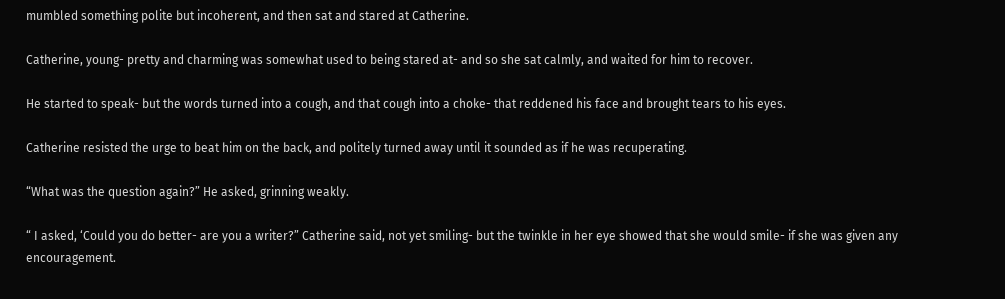mumbled something polite but incoherent, and then sat and stared at Catherine.

Catherine, young- pretty and charming was somewhat used to being stared at- and so she sat calmly, and waited for him to recover.

He started to speak- but the words turned into a cough, and that cough into a choke- that reddened his face and brought tears to his eyes.

Catherine resisted the urge to beat him on the back, and politely turned away until it sounded as if he was recuperating.

“What was the question again?” He asked, grinning weakly.

“ I asked, ‘Could you do better- are you a writer?” Catherine said, not yet smiling- but the twinkle in her eye showed that she would smile- if she was given any encouragement.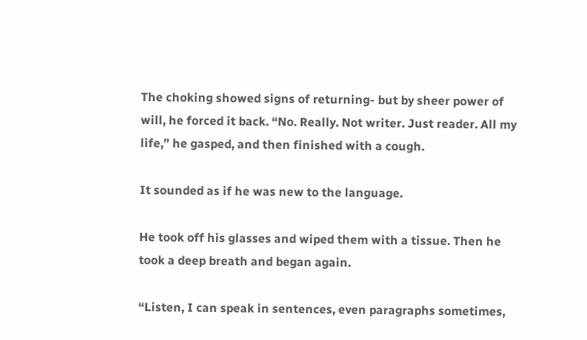The choking showed signs of returning- but by sheer power of will, he forced it back. “No. Really. Not writer. Just reader. All my life,” he gasped, and then finished with a cough.

It sounded as if he was new to the language.

He took off his glasses and wiped them with a tissue. Then he took a deep breath and began again.

“Listen, I can speak in sentences, even paragraphs sometimes,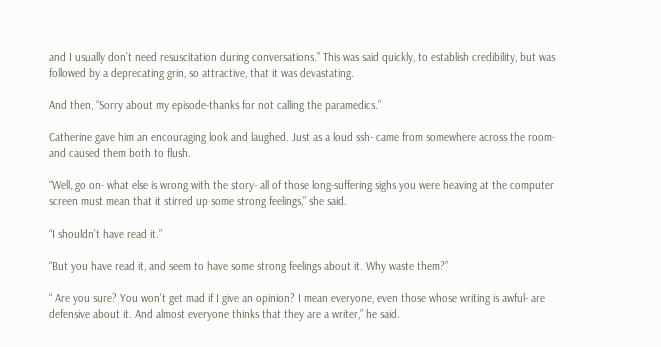and I usually don’t need resuscitation during conversations.” This was said quickly, to establish credibility, but was followed by a deprecating grin, so attractive, that it was devastating.

And then, “Sorry about my episode-thanks for not calling the paramedics.”

Catherine gave him an encouraging look and laughed. Just as a loud ssh- came from somewhere across the room- and caused them both to flush.

“Well, go on- what else is wrong with the story- all of those long-suffering sighs you were heaving at the computer screen must mean that it stirred up some strong feelings,” she said.

“I shouldn’t have read it.”

“But you have read it, and seem to have some strong feelings about it. Why waste them?”

“ Are you sure? You won’t get mad if I give an opinion? I mean everyone, even those whose writing is awful- are defensive about it. And almost everyone thinks that they are a writer,” he said.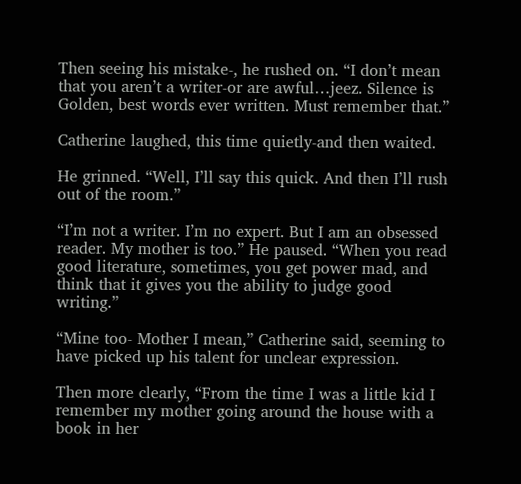Then seeing his mistake-, he rushed on. “I don’t mean that you aren’t a writer-or are awful…jeez. Silence is Golden, best words ever written. Must remember that.”

Catherine laughed, this time quietly-and then waited.

He grinned. “Well, I’ll say this quick. And then I’ll rush out of the room.”

“I’m not a writer. I’m no expert. But I am an obsessed reader. My mother is too.” He paused. “When you read good literature, sometimes, you get power mad, and think that it gives you the ability to judge good writing.”

“Mine too- Mother I mean,” Catherine said, seeming to have picked up his talent for unclear expression.

Then more clearly, “From the time I was a little kid I remember my mother going around the house with a book in her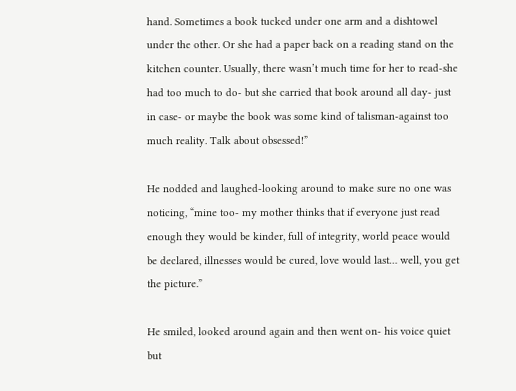hand. Sometimes a book tucked under one arm and a dishtowel under the other. Or she had a paper back on a reading stand on the kitchen counter. Usually, there wasn’t much time for her to read-she had too much to do- but she carried that book around all day- just in case- or maybe the book was some kind of talisman-against too much reality. Talk about obsessed!”

He nodded and laughed-looking around to make sure no one was noticing, “mine too- my mother thinks that if everyone just read enough they would be kinder, full of integrity, world peace would be declared, illnesses would be cured, love would last… well, you get the picture.”

He smiled, looked around again and then went on- his voice quiet but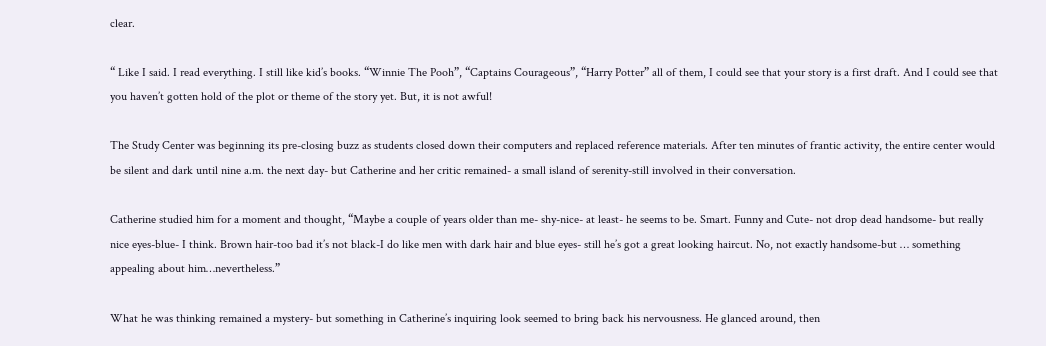clear.

“ Like I said. I read everything. I still like kid’s books. “Winnie The Pooh”, “Captains Courageous”, “Harry Potter” all of them, I could see that your story is a first draft. And I could see that you haven’t gotten hold of the plot or theme of the story yet. But, it is not awful!

The Study Center was beginning its pre-closing buzz as students closed down their computers and replaced reference materials. After ten minutes of frantic activity, the entire center would be silent and dark until nine a.m. the next day- but Catherine and her critic remained- a small island of serenity-still involved in their conversation.

Catherine studied him for a moment and thought, “Maybe a couple of years older than me- shy-nice- at least- he seems to be. Smart. Funny and Cute- not drop dead handsome- but really nice eyes-blue- I think. Brown hair-too bad it’s not black-I do like men with dark hair and blue eyes- still he’s got a great looking haircut. No, not exactly handsome-but … something appealing about him…nevertheless.”

What he was thinking remained a mystery- but something in Catherine’s inquiring look seemed to bring back his nervousness. He glanced around, then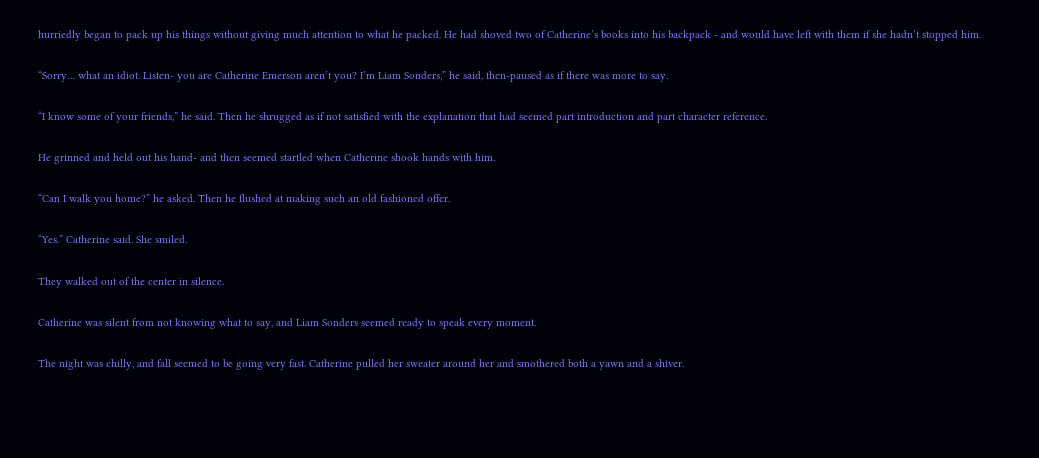hurriedly began to pack up his things without giving much attention to what he packed. He had shoved two of Catherine’s books into his backpack - and would have left with them if she hadn’t stopped him.

“Sorry… what an idiot. Listen- you are Catherine Emerson aren’t you? I’m Liam Sonders,” he said, then-paused as if there was more to say.

“I know some of your friends,” he said. Then he shrugged as if not satisfied with the explanation that had seemed part introduction and part character reference.

He grinned and held out his hand- and then seemed startled when Catherine shook hands with him.

“Can I walk you home?” he asked. Then he flushed at making such an old fashioned offer.

“Yes.” Catherine said. She smiled.

They walked out of the center in silence.

Catherine was silent from not knowing what to say, and Liam Sonders seemed ready to speak every moment.

The night was chilly, and fall seemed to be going very fast. Catherine pulled her sweater around her and smothered both a yawn and a shiver.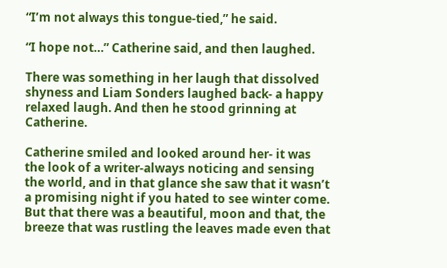“I’m not always this tongue-tied,” he said.

“I hope not…” Catherine said, and then laughed.

There was something in her laugh that dissolved shyness and Liam Sonders laughed back- a happy relaxed laugh. And then he stood grinning at Catherine.

Catherine smiled and looked around her- it was the look of a writer-always noticing and sensing the world, and in that glance she saw that it wasn’t a promising night if you hated to see winter come. But that there was a beautiful, moon and that, the breeze that was rustling the leaves made even that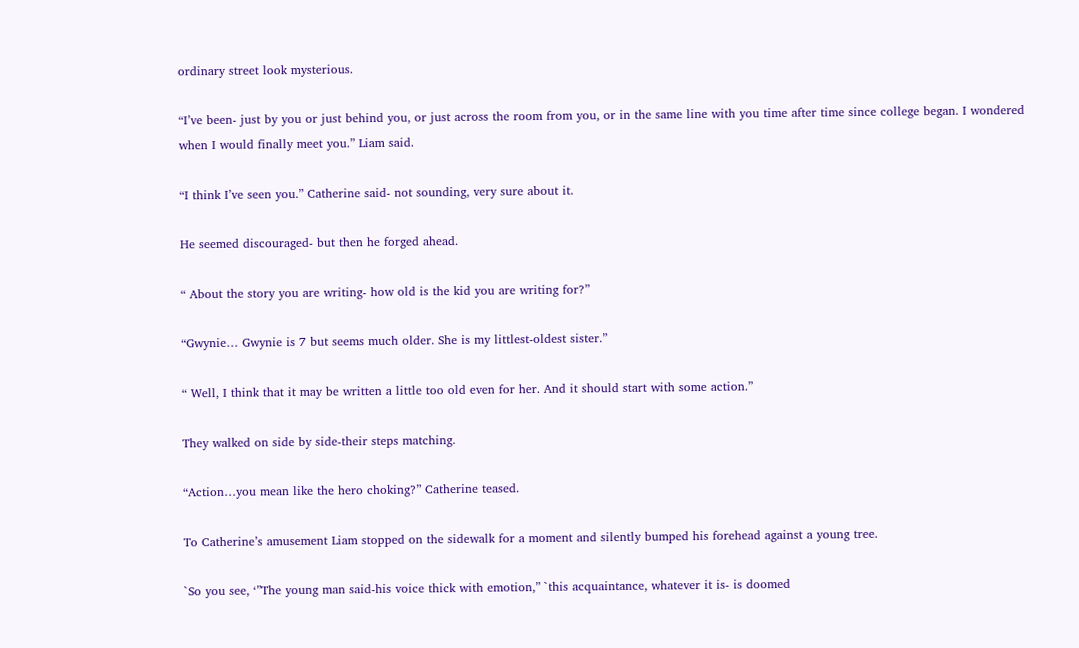ordinary street look mysterious.

“I’ve been- just by you or just behind you, or just across the room from you, or in the same line with you time after time since college began. I wondered when I would finally meet you.” Liam said.

“I think I’ve seen you.” Catherine said- not sounding, very sure about it.

He seemed discouraged- but then he forged ahead.

“ About the story you are writing- how old is the kid you are writing for?”

“Gwynie… Gwynie is 7 but seems much older. She is my littlest-oldest sister.”

“ Well, I think that it may be written a little too old even for her. And it should start with some action.”

They walked on side by side-their steps matching.

“Action…you mean like the hero choking?” Catherine teased.

To Catherine’s amusement Liam stopped on the sidewalk for a moment and silently bumped his forehead against a young tree.

`So you see, ‘”The young man said-his voice thick with emotion,” `this acquaintance, whatever it is- is doomed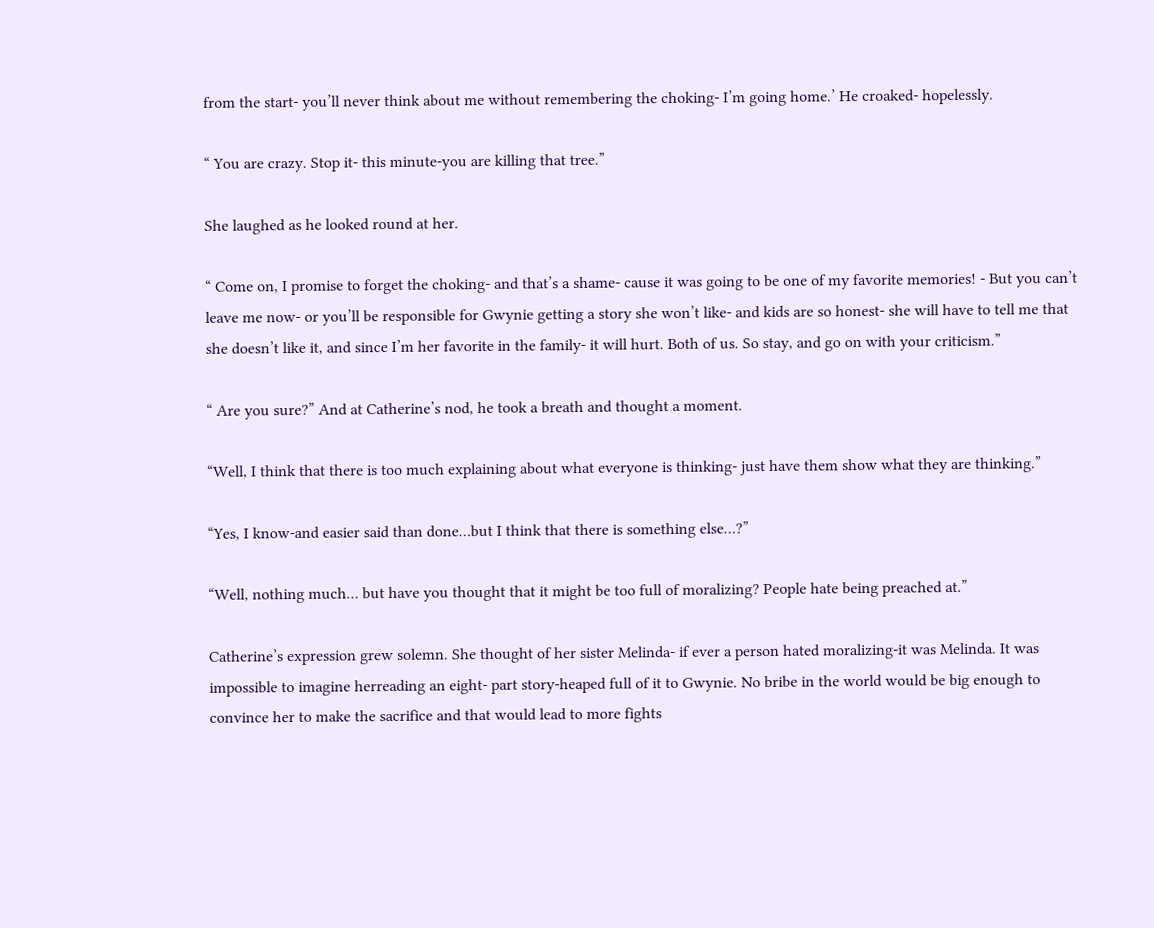from the start- you’ll never think about me without remembering the choking- I’m going home.’ He croaked- hopelessly.

“ You are crazy. Stop it- this minute-you are killing that tree.”

She laughed as he looked round at her.

“ Come on, I promise to forget the choking- and that’s a shame- cause it was going to be one of my favorite memories! - But you can’t leave me now- or you’ll be responsible for Gwynie getting a story she won’t like- and kids are so honest- she will have to tell me that she doesn’t like it, and since I’m her favorite in the family- it will hurt. Both of us. So stay, and go on with your criticism.”

“ Are you sure?” And at Catherine’s nod, he took a breath and thought a moment.

“Well, I think that there is too much explaining about what everyone is thinking- just have them show what they are thinking.”

“Yes, I know-and easier said than done…but I think that there is something else…?”

“Well, nothing much… but have you thought that it might be too full of moralizing? People hate being preached at.”

Catherine’s expression grew solemn. She thought of her sister Melinda- if ever a person hated moralizing-it was Melinda. It was impossible to imagine herreading an eight- part story-heaped full of it to Gwynie. No bribe in the world would be big enough to convince her to make the sacrifice and that would lead to more fights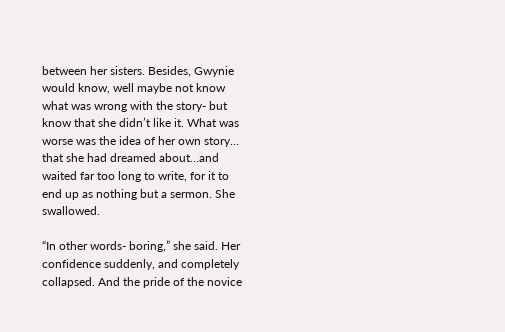between her sisters. Besides, Gwynie would know, well maybe not know what was wrong with the story- but know that she didn’t like it. What was worse was the idea of her own story… that she had dreamed about…and waited far too long to write, for it to end up as nothing but a sermon. She swallowed.

“In other words- boring,” she said. Her confidence suddenly, and completely collapsed. And the pride of the novice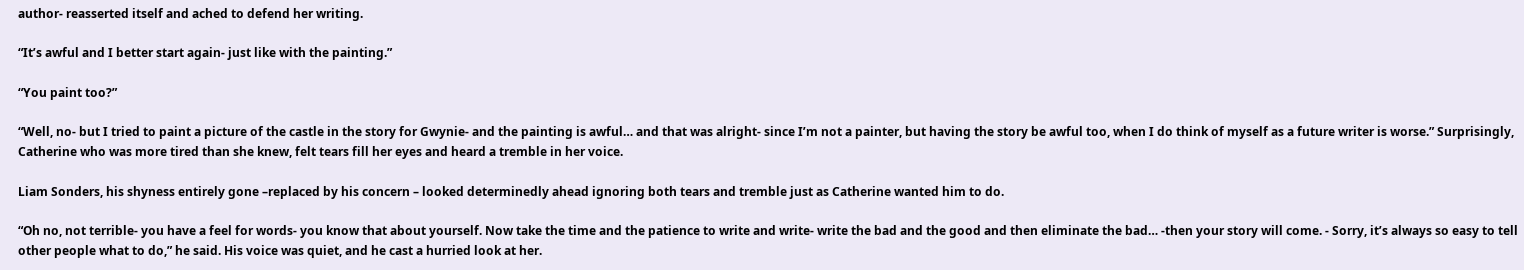author- reasserted itself and ached to defend her writing.

“It’s awful and I better start again- just like with the painting.”

“You paint too?”

“Well, no- but I tried to paint a picture of the castle in the story for Gwynie- and the painting is awful… and that was alright- since I’m not a painter, but having the story be awful too, when I do think of myself as a future writer is worse.” Surprisingly, Catherine who was more tired than she knew, felt tears fill her eyes and heard a tremble in her voice.

Liam Sonders, his shyness entirely gone –replaced by his concern – looked determinedly ahead ignoring both tears and tremble just as Catherine wanted him to do.

“Oh no, not terrible- you have a feel for words- you know that about yourself. Now take the time and the patience to write and write- write the bad and the good and then eliminate the bad… -then your story will come. - Sorry, it’s always so easy to tell other people what to do,” he said. His voice was quiet, and he cast a hurried look at her.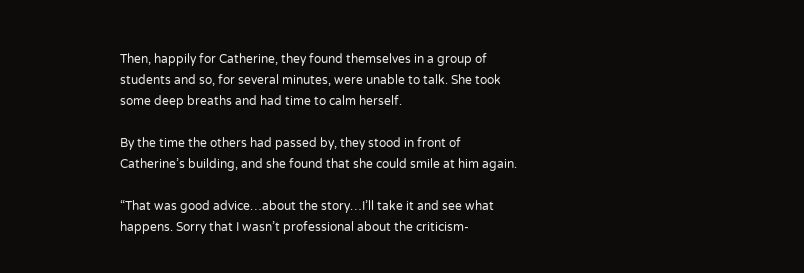Then, happily for Catherine, they found themselves in a group of students and so, for several minutes, were unable to talk. She took some deep breaths and had time to calm herself.

By the time the others had passed by, they stood in front of Catherine’s building, and she found that she could smile at him again.

“That was good advice…about the story…I’ll take it and see what happens. Sorry that I wasn’t professional about the criticism-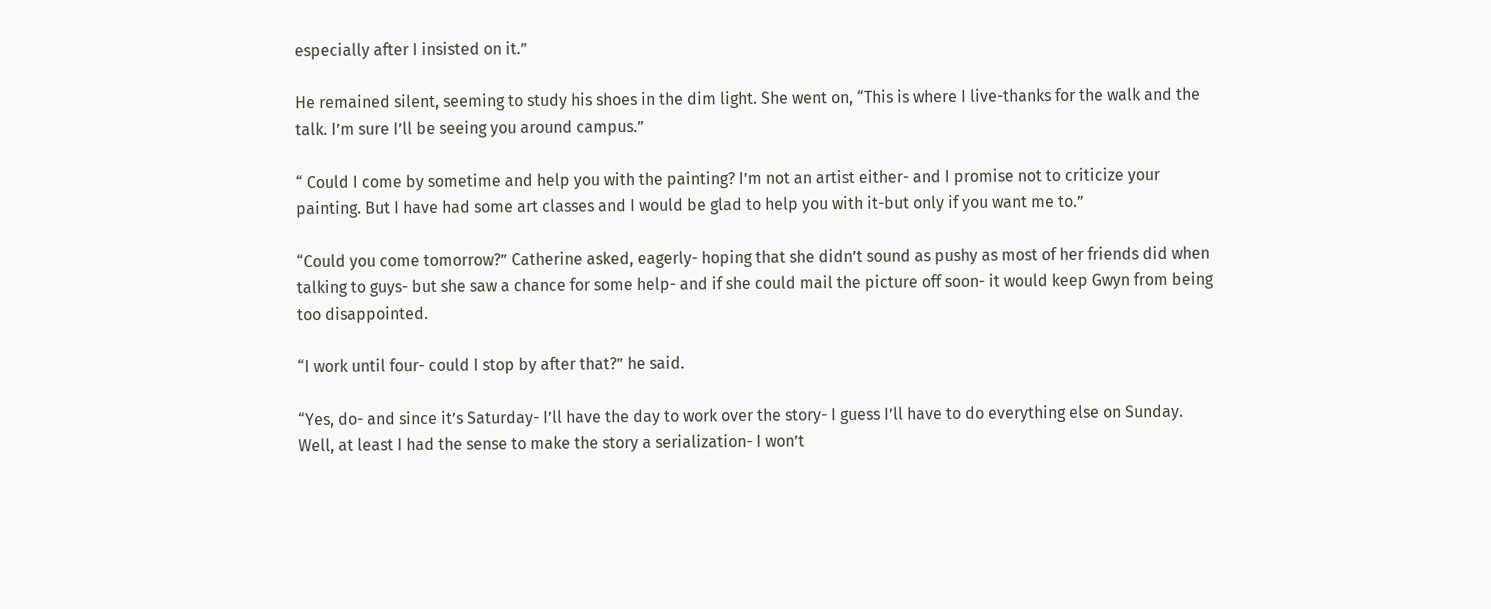especially after I insisted on it.”

He remained silent, seeming to study his shoes in the dim light. She went on, “This is where I live-thanks for the walk and the talk. I’m sure I’ll be seeing you around campus.”

“ Could I come by sometime and help you with the painting? I’m not an artist either- and I promise not to criticize your painting. But I have had some art classes and I would be glad to help you with it-but only if you want me to.”

“Could you come tomorrow?” Catherine asked, eagerly- hoping that she didn’t sound as pushy as most of her friends did when talking to guys- but she saw a chance for some help- and if she could mail the picture off soon- it would keep Gwyn from being too disappointed.

“I work until four- could I stop by after that?” he said.

“Yes, do- and since it’s Saturday- I’ll have the day to work over the story- I guess I’ll have to do everything else on Sunday. Well, at least I had the sense to make the story a serialization- I won’t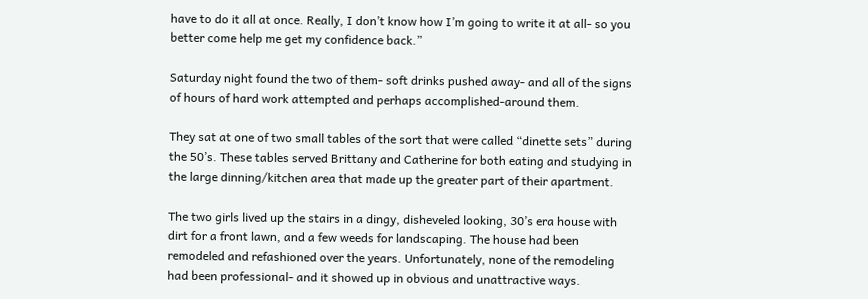have to do it all at once. Really, I don’t know how I’m going to write it at all- so you better come help me get my confidence back.”

Saturday night found the two of them- soft drinks pushed away- and all of the signs of hours of hard work attempted and perhaps accomplished-around them.

They sat at one of two small tables of the sort that were called “dinette sets” during the 50’s. These tables served Brittany and Catherine for both eating and studying in the large dinning/kitchen area that made up the greater part of their apartment.

The two girls lived up the stairs in a dingy, disheveled looking, 30’s era house with dirt for a front lawn, and a few weeds for landscaping. The house had been remodeled and refashioned over the years. Unfortunately, none of the remodeling had been professional- and it showed up in obvious and unattractive ways.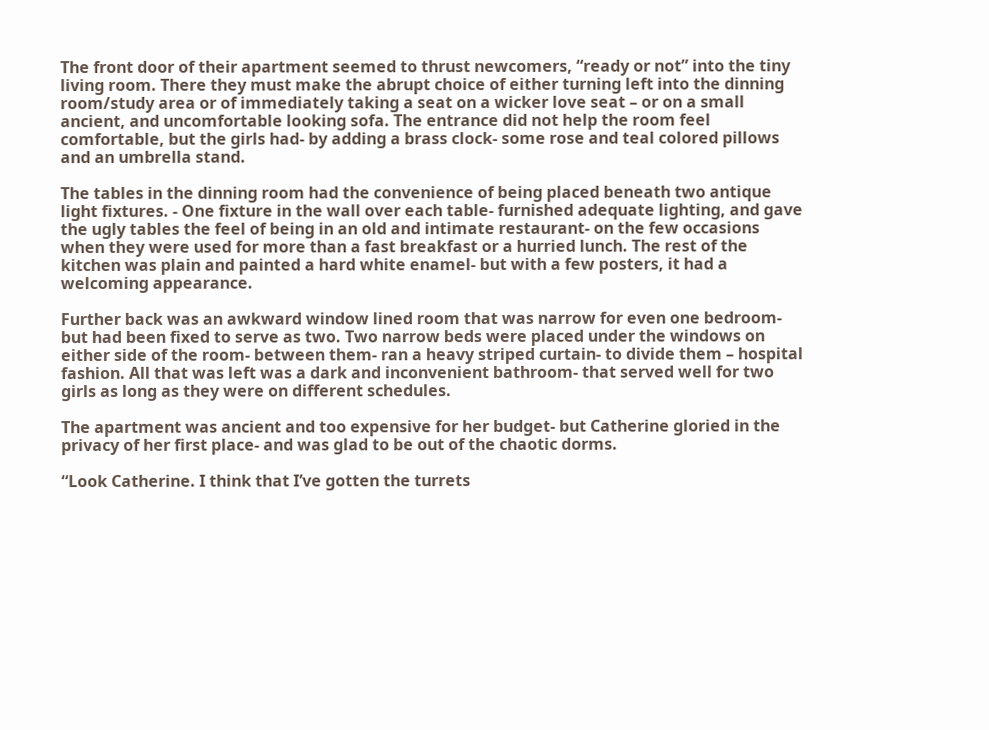The front door of their apartment seemed to thrust newcomers, “ready or not” into the tiny living room. There they must make the abrupt choice of either turning left into the dinning room/study area or of immediately taking a seat on a wicker love seat – or on a small ancient, and uncomfortable looking sofa. The entrance did not help the room feel comfortable, but the girls had- by adding a brass clock- some rose and teal colored pillows and an umbrella stand.

The tables in the dinning room had the convenience of being placed beneath two antique light fixtures. - One fixture in the wall over each table- furnished adequate lighting, and gave the ugly tables the feel of being in an old and intimate restaurant- on the few occasions when they were used for more than a fast breakfast or a hurried lunch. The rest of the kitchen was plain and painted a hard white enamel- but with a few posters, it had a welcoming appearance.

Further back was an awkward window lined room that was narrow for even one bedroom- but had been fixed to serve as two. Two narrow beds were placed under the windows on either side of the room- between them- ran a heavy striped curtain- to divide them – hospital fashion. All that was left was a dark and inconvenient bathroom- that served well for two girls as long as they were on different schedules.

The apartment was ancient and too expensive for her budget- but Catherine gloried in the privacy of her first place- and was glad to be out of the chaotic dorms.

“Look Catherine. I think that I’ve gotten the turrets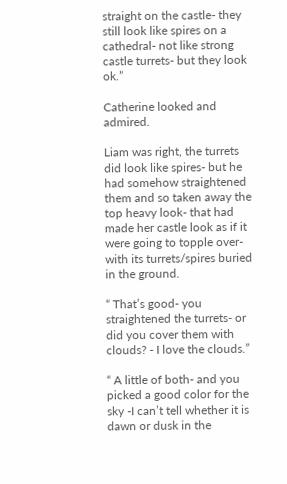straight on the castle- they still look like spires on a cathedral- not like strong castle turrets- but they look ok.”

Catherine looked and admired.

Liam was right, the turrets did look like spires- but he had somehow straightened them and so taken away the top heavy look- that had made her castle look as if it were going to topple over- with its turrets/spires buried in the ground.

“ That’s good- you straightened the turrets- or did you cover them with clouds? - I love the clouds.”

“ A little of both- and you picked a good color for the sky -I can’t tell whether it is dawn or dusk in the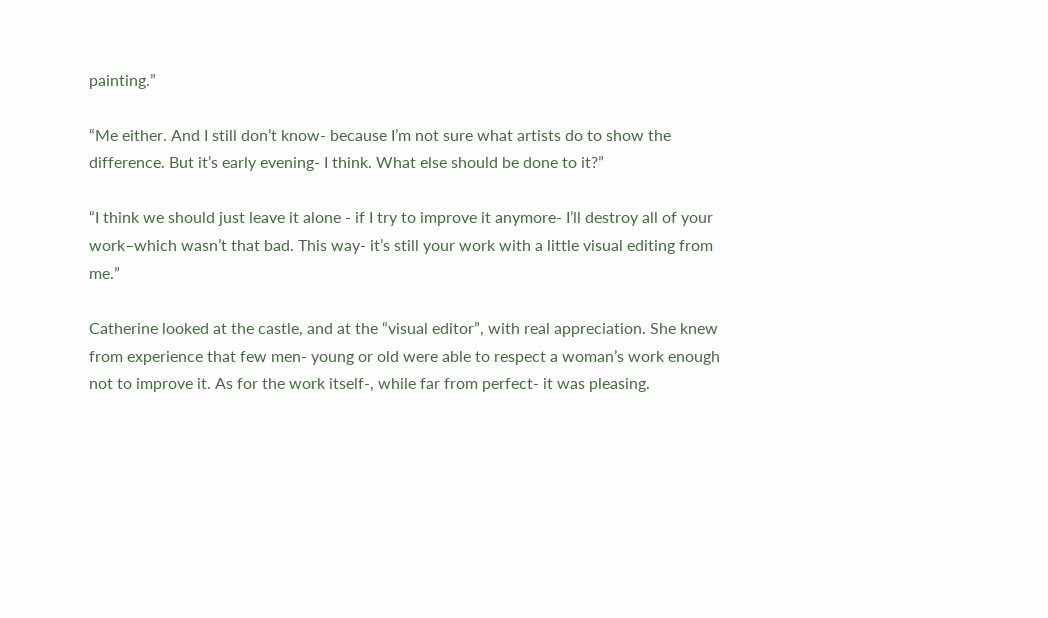painting.”

“Me either. And I still don’t know- because I’m not sure what artists do to show the difference. But it’s early evening- I think. What else should be done to it?”

“I think we should just leave it alone - if I try to improve it anymore- I’ll destroy all of your work–which wasn’t that bad. This way- it’s still your work with a little visual editing from me.”

Catherine looked at the castle, and at the “visual editor”, with real appreciation. She knew from experience that few men- young or old were able to respect a woman’s work enough not to improve it. As for the work itself-, while far from perfect- it was pleasing.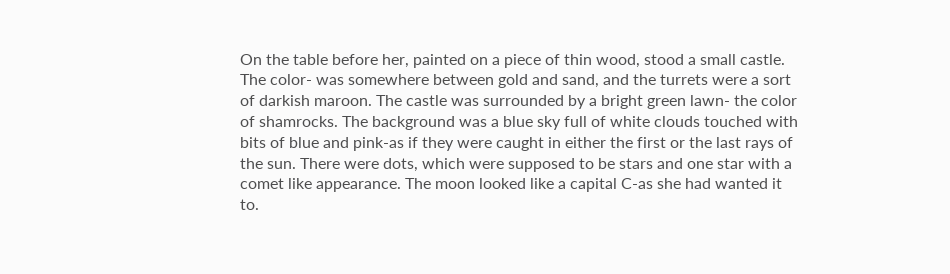On the table before her, painted on a piece of thin wood, stood a small castle. The color- was somewhere between gold and sand, and the turrets were a sort of darkish maroon. The castle was surrounded by a bright green lawn- the color of shamrocks. The background was a blue sky full of white clouds touched with bits of blue and pink-as if they were caught in either the first or the last rays of the sun. There were dots, which were supposed to be stars and one star with a comet like appearance. The moon looked like a capital C-as she had wanted it to.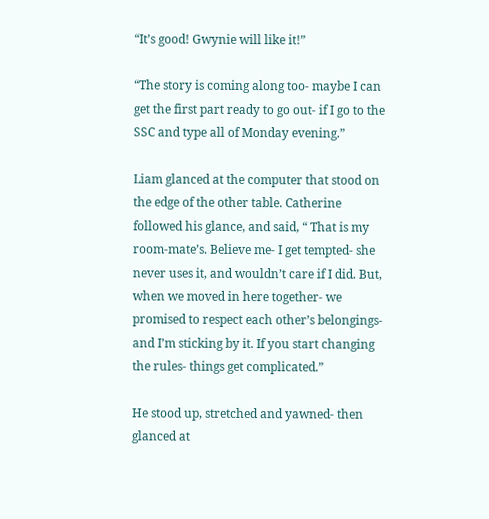“It’s good! Gwynie will like it!”

“The story is coming along too- maybe I can get the first part ready to go out- if I go to the SSC and type all of Monday evening.”

Liam glanced at the computer that stood on the edge of the other table. Catherine followed his glance, and said, “ That is my room-mate’s. Believe me- I get tempted- she never uses it, and wouldn’t care if I did. But, when we moved in here together- we promised to respect each other’s belongings- and I’m sticking by it. If you start changing the rules- things get complicated.”

He stood up, stretched and yawned- then glanced at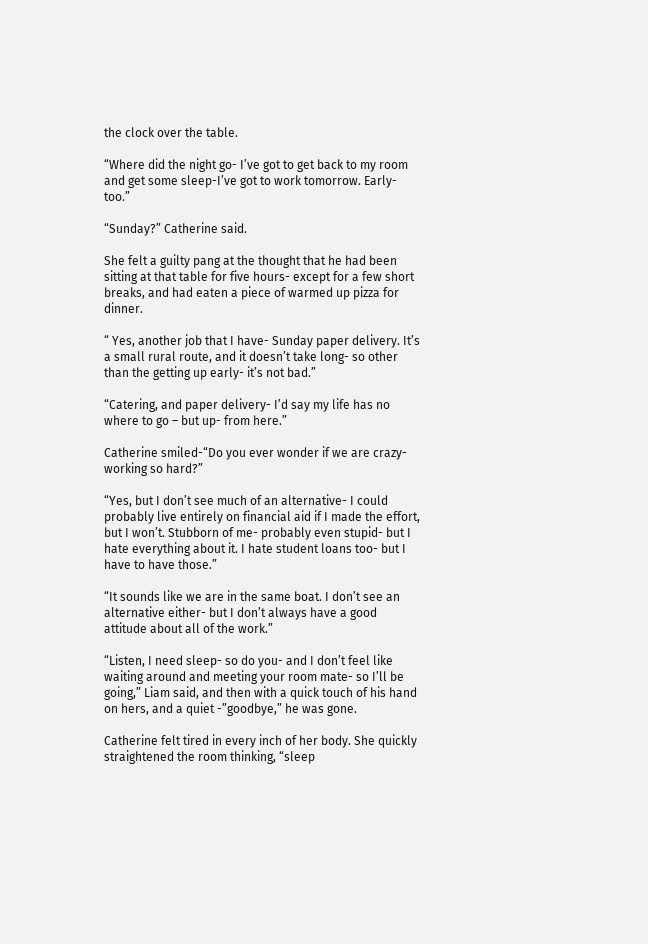the clock over the table.

“Where did the night go- I’ve got to get back to my room and get some sleep-I’ve got to work tomorrow. Early-too.”

“Sunday?” Catherine said.

She felt a guilty pang at the thought that he had been sitting at that table for five hours- except for a few short breaks, and had eaten a piece of warmed up pizza for dinner.

“ Yes, another job that I have- Sunday paper delivery. It’s a small rural route, and it doesn’t take long- so other than the getting up early- it’s not bad.”

“Catering, and paper delivery- I’d say my life has no where to go – but up- from here.”

Catherine smiled-“Do you ever wonder if we are crazy-working so hard?”

“Yes, but I don’t see much of an alternative- I could probably live entirely on financial aid if I made the effort, but I won’t. Stubborn of me- probably even stupid- but I hate everything about it. I hate student loans too- but I have to have those.”

“It sounds like we are in the same boat. I don’t see an alternative either- but I don’t always have a good attitude about all of the work.”

“Listen, I need sleep- so do you- and I don’t feel like waiting around and meeting your room mate- so I’ll be going,” Liam said, and then with a quick touch of his hand on hers, and a quiet -”goodbye,” he was gone.

Catherine felt tired in every inch of her body. She quickly straightened the room thinking, “sleep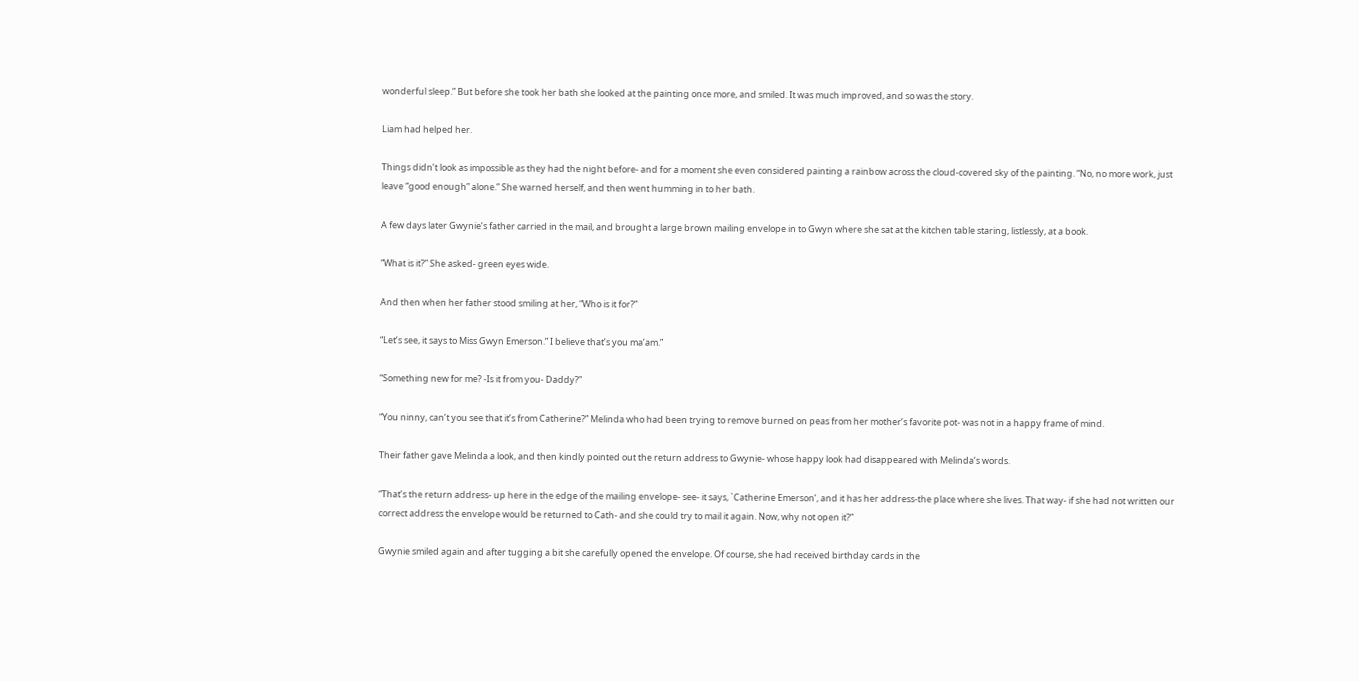wonderful sleep.” But before she took her bath she looked at the painting once more, and smiled. It was much improved, and so was the story.

Liam had helped her.

Things didn’t look as impossible as they had the night before- and for a moment she even considered painting a rainbow across the cloud-covered sky of the painting. “No, no more work, just leave “good enough” alone.” She warned herself, and then went humming in to her bath.

A few days later Gwynie’s father carried in the mail, and brought a large brown mailing envelope in to Gwyn where she sat at the kitchen table staring, listlessly, at a book.

“What is it?” She asked- green eyes wide.

And then when her father stood smiling at her, “Who is it for?”

“Let’s see, it says to Miss Gwyn Emerson.” I believe that’s you ma’am.”

“Something new for me? -Is it from you- Daddy?”

“You ninny, can’t you see that it’s from Catherine?” Melinda who had been trying to remove burned on peas from her mother’s favorite pot- was not in a happy frame of mind.

Their father gave Melinda a look, and then kindly pointed out the return address to Gwynie- whose happy look had disappeared with Melinda’s words.

“That’s the return address- up here in the edge of the mailing envelope- see- it says, `Catherine Emerson’, and it has her address-the place where she lives. That way- if she had not written our correct address the envelope would be returned to Cath- and she could try to mail it again. Now, why not open it?”

Gwynie smiled again and after tugging a bit she carefully opened the envelope. Of course, she had received birthday cards in the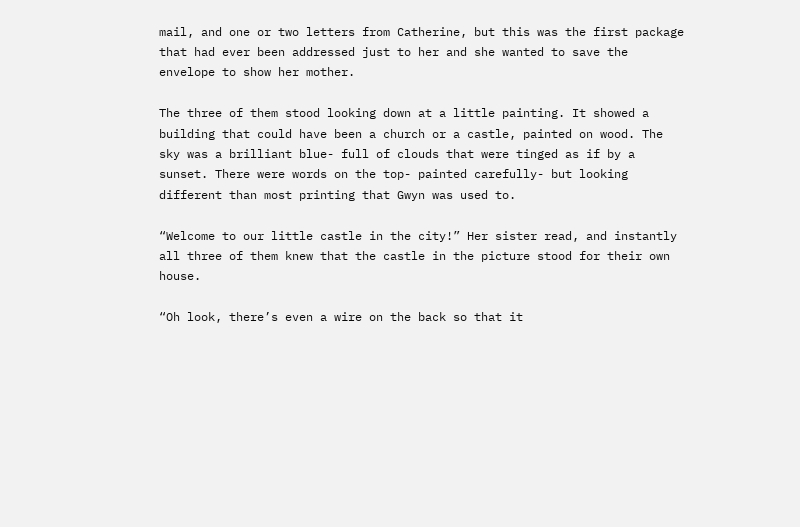mail, and one or two letters from Catherine, but this was the first package that had ever been addressed just to her and she wanted to save the envelope to show her mother.

The three of them stood looking down at a little painting. It showed a building that could have been a church or a castle, painted on wood. The sky was a brilliant blue- full of clouds that were tinged as if by a sunset. There were words on the top- painted carefully- but looking different than most printing that Gwyn was used to.

“Welcome to our little castle in the city!” Her sister read, and instantly all three of them knew that the castle in the picture stood for their own house.

“Oh look, there’s even a wire on the back so that it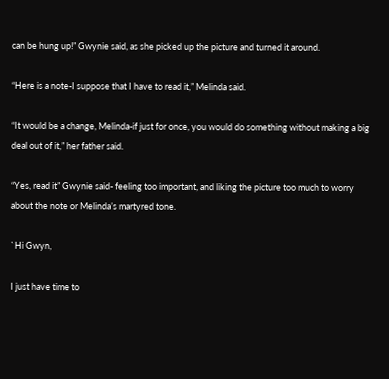can be hung up!” Gwynie said, as she picked up the picture and turned it around.

“Here is a note-I suppose that I have to read it,” Melinda said.

“It would be a change, Melinda-if just for once, you would do something without making a big deal out of it,” her father said.

“Yes, read it” Gwynie said- feeling too important, and liking the picture too much to worry about the note or Melinda’s martyred tone.

`Hi Gwyn,

I just have time to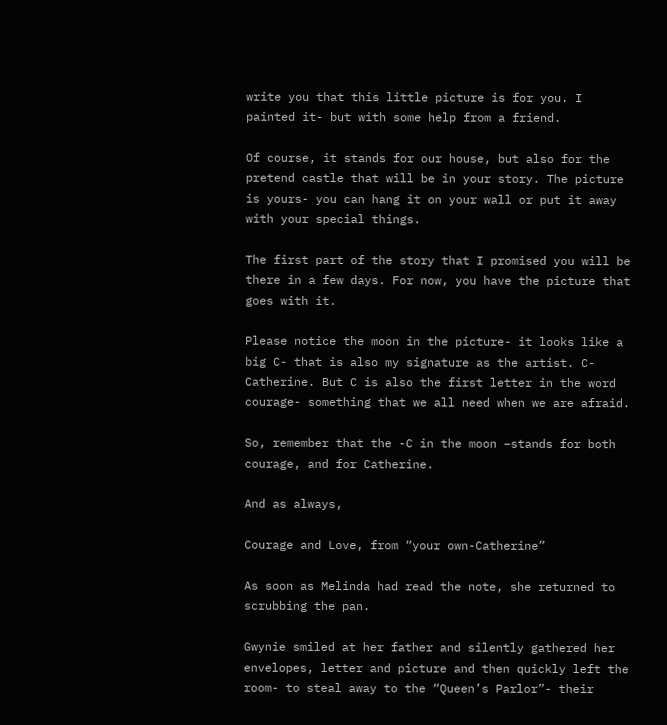write you that this little picture is for you. I painted it- but with some help from a friend.

Of course, it stands for our house, but also for the pretend castle that will be in your story. The picture is yours- you can hang it on your wall or put it away with your special things.

The first part of the story that I promised you will be there in a few days. For now, you have the picture that goes with it.

Please notice the moon in the picture- it looks like a big C- that is also my signature as the artist. C- Catherine. But C is also the first letter in the word courage- something that we all need when we are afraid.

So, remember that the -C in the moon –stands for both courage, and for Catherine.

And as always,

Courage and Love, from “your own-Catherine”

As soon as Melinda had read the note, she returned to scrubbing the pan.

Gwynie smiled at her father and silently gathered her envelopes, letter and picture and then quickly left the room- to steal away to the “Queen’s Parlor”- their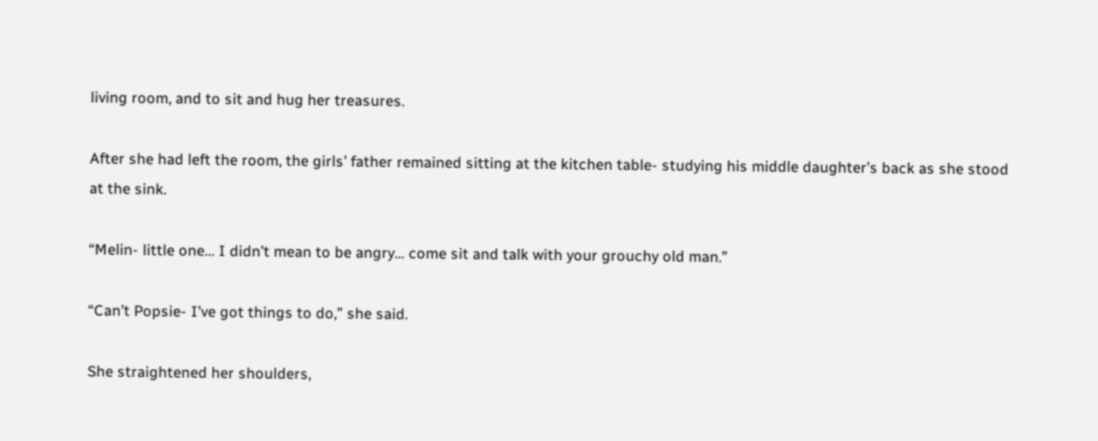living room, and to sit and hug her treasures.

After she had left the room, the girls’ father remained sitting at the kitchen table- studying his middle daughter’s back as she stood at the sink.

“Melin- little one… I didn’t mean to be angry… come sit and talk with your grouchy old man.”

“Can’t Popsie- I’ve got things to do,” she said.

She straightened her shoulders,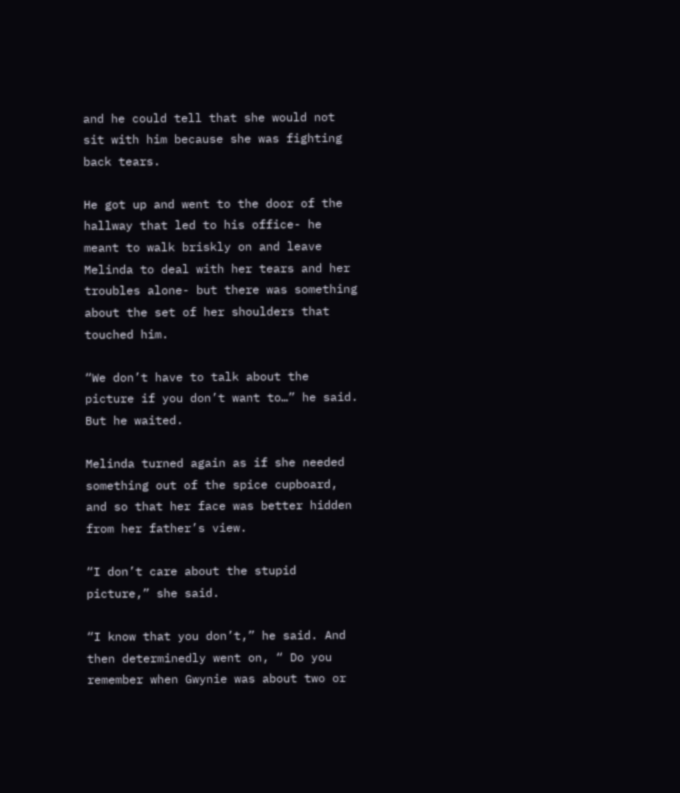and he could tell that she would not sit with him because she was fighting back tears.

He got up and went to the door of the hallway that led to his office- he meant to walk briskly on and leave Melinda to deal with her tears and her troubles alone- but there was something about the set of her shoulders that touched him.

“We don’t have to talk about the picture if you don’t want to…” he said.  But he waited.

Melinda turned again as if she needed something out of the spice cupboard, and so that her face was better hidden from her father’s view.

“I don’t care about the stupid picture,” she said.

“I know that you don’t,” he said. And then determinedly went on, “ Do you remember when Gwynie was about two or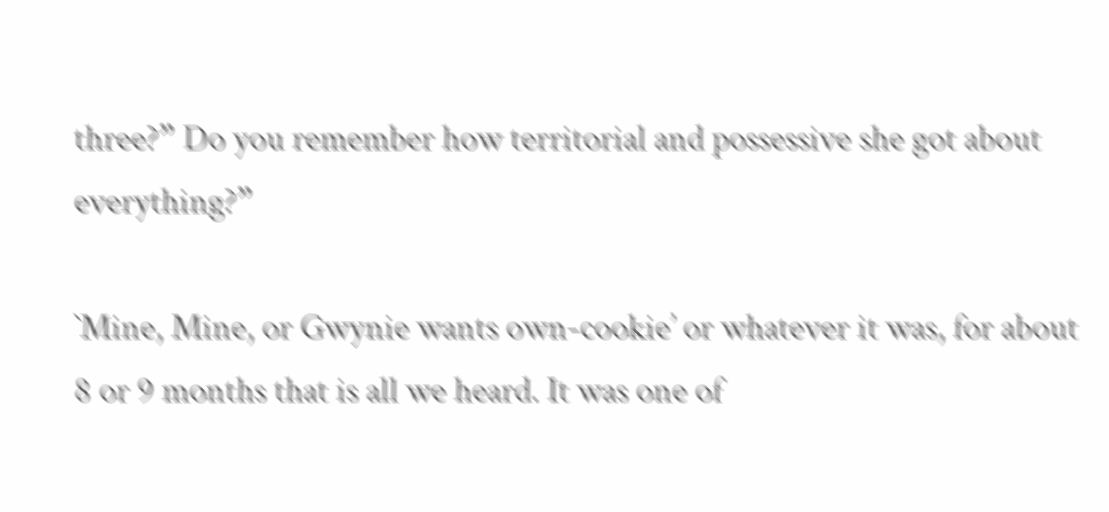three?” Do you remember how territorial and possessive she got about everything?”

`Mine, Mine, or Gwynie wants own-cookie’ or whatever it was, for about 8 or 9 months that is all we heard. It was one of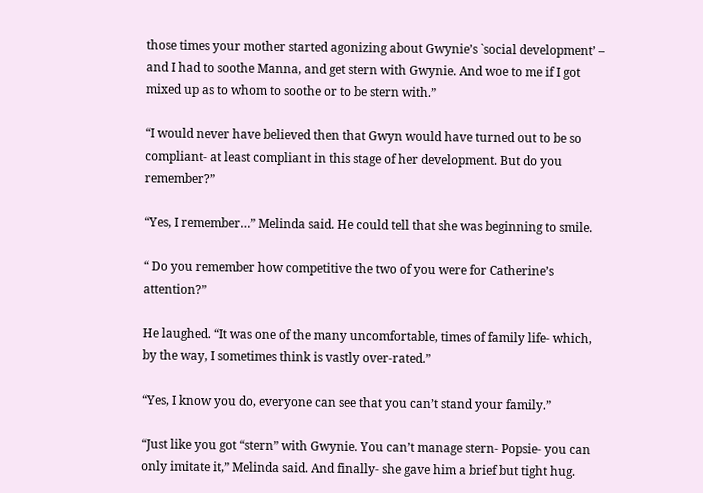those times your mother started agonizing about Gwynie’s `social development’ – and I had to soothe Manna, and get stern with Gwynie. And woe to me if I got mixed up as to whom to soothe or to be stern with.”

“I would never have believed then that Gwyn would have turned out to be so compliant- at least compliant in this stage of her development. But do you remember?”

“Yes, I remember…” Melinda said. He could tell that she was beginning to smile.

“ Do you remember how competitive the two of you were for Catherine’s attention?”

He laughed. “It was one of the many uncomfortable, times of family life- which, by the way, I sometimes think is vastly over-rated.”

“Yes, I know you do, everyone can see that you can’t stand your family.”

“Just like you got “stern” with Gwynie. You can’t manage stern- Popsie- you can only imitate it,” Melinda said. And finally- she gave him a brief but tight hug.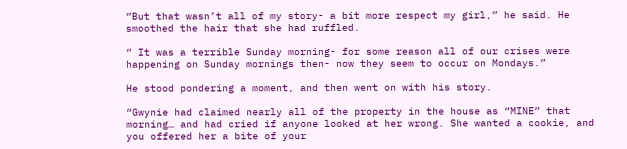“But that wasn’t all of my story- a bit more respect my girl,” he said. He smoothed the hair that she had ruffled.

“ It was a terrible Sunday morning- for some reason all of our crises were happening on Sunday mornings then- now they seem to occur on Mondays.”

He stood pondering a moment, and then went on with his story.

“Gwynie had claimed nearly all of the property in the house as “MINE” that morning… and had cried if anyone looked at her wrong. She wanted a cookie, and you offered her a bite of your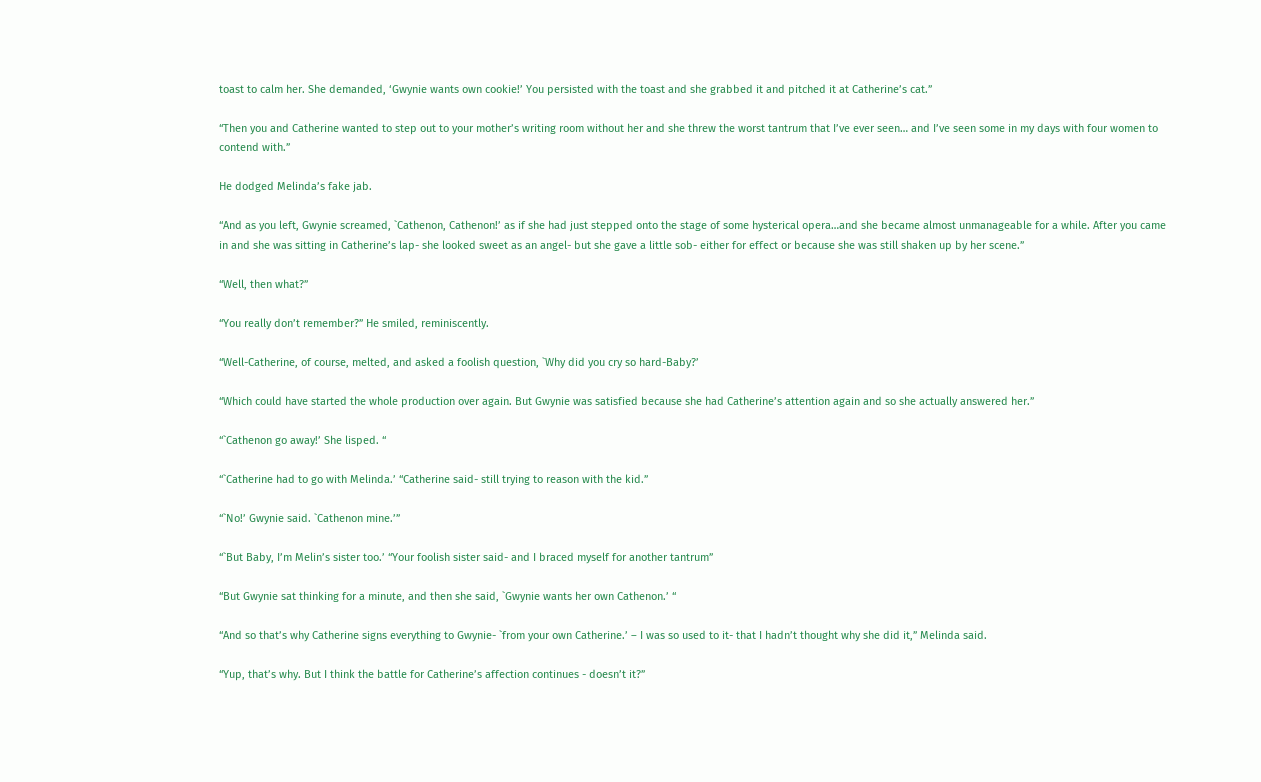toast to calm her. She demanded, ‘Gwynie wants own cookie!’ You persisted with the toast and she grabbed it and pitched it at Catherine’s cat.”

“Then you and Catherine wanted to step out to your mother’s writing room without her and she threw the worst tantrum that I’ve ever seen… and I’ve seen some in my days with four women to contend with.”

He dodged Melinda’s fake jab.

“And as you left, Gwynie screamed, `Cathenon, Cathenon!’ as if she had just stepped onto the stage of some hysterical opera…and she became almost unmanageable for a while. After you came in and she was sitting in Catherine’s lap- she looked sweet as an angel- but she gave a little sob- either for effect or because she was still shaken up by her scene.”

“Well, then what?”

“You really don’t remember?” He smiled, reminiscently.

“Well-Catherine, of course, melted, and asked a foolish question, `Why did you cry so hard-Baby?’

“Which could have started the whole production over again. But Gwynie was satisfied because she had Catherine’s attention again and so she actually answered her.”

“`Cathenon go away!’ She lisped. “

“`Catherine had to go with Melinda.’ “Catherine said- still trying to reason with the kid.”

“`No!’ Gwynie said. `Cathenon mine.’”

“`But Baby, I’m Melin’s sister too.’ “Your foolish sister said- and I braced myself for another tantrum”

“But Gwynie sat thinking for a minute, and then she said, `Gwynie wants her own Cathenon.’ “

“And so that’s why Catherine signs everything to Gwynie- `from your own Catherine.’ – I was so used to it- that I hadn’t thought why she did it,” Melinda said.

“Yup, that’s why. But I think the battle for Catherine’s affection continues - doesn’t it?”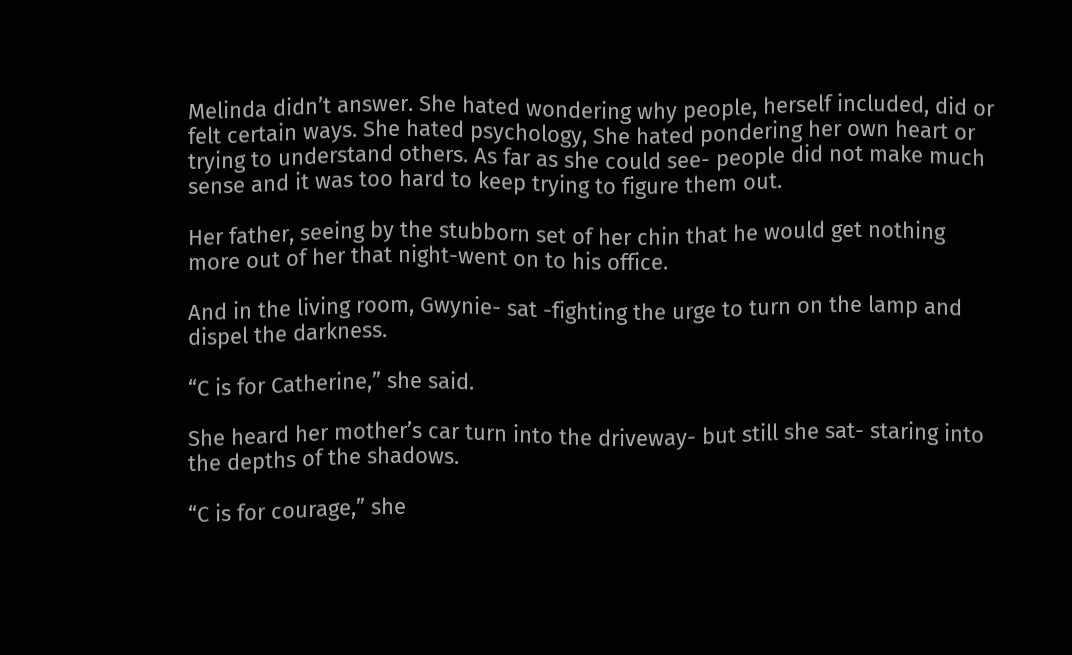Melinda didn’t answer. She hated wondering why people, herself included, did or felt certain ways. She hated psychology, She hated pondering her own heart or trying to understand others. As far as she could see- people did not make much sense and it was too hard to keep trying to figure them out.

Her father, seeing by the stubborn set of her chin that he would get nothing more out of her that night-went on to his office.

And in the living room, Gwynie- sat -fighting the urge to turn on the lamp and dispel the darkness.

“C is for Catherine,” she said.

She heard her mother’s car turn into the driveway- but still she sat- staring into the depths of the shadows.

“C is for courage,” she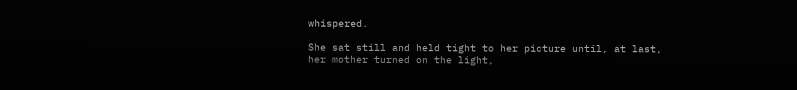whispered.

She sat still and held tight to her picture until, at last, her mother turned on the light,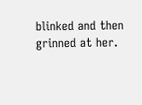blinked and then grinned at her.